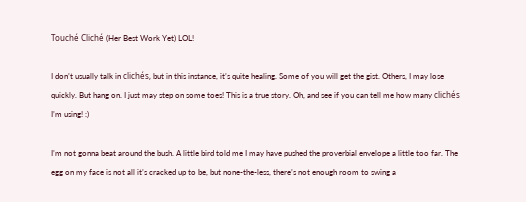Touché Cliché (Her Best Work Yet) LOL!

I don’t usually talk in clichés, but in this instance, it’s quite healing. Some of you will get the gist. Others, I may lose quickly. But hang on. I just may step on some toes! This is a true story. Oh, and see if you can tell me how many clichés I’m using! :)

I’m not gonna beat around the bush. A little bird told me I may have pushed the proverbial envelope a little too far. The egg on my face is not all it’s cracked up to be, but none-the-less, there’s not enough room to swing a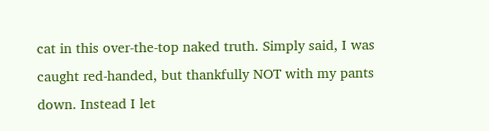cat in this over-the-top naked truth. Simply said, I was caught red-handed, but thankfully NOT with my pants down. Instead I let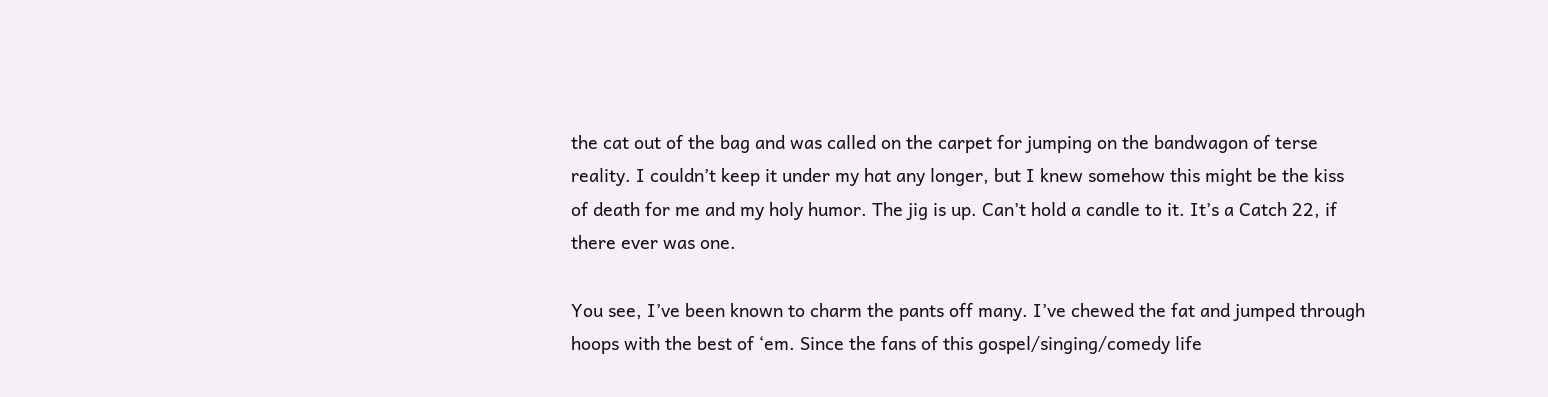the cat out of the bag and was called on the carpet for jumping on the bandwagon of terse reality. I couldn’t keep it under my hat any longer, but I knew somehow this might be the kiss of death for me and my holy humor. The jig is up. Can’t hold a candle to it. It’s a Catch 22, if there ever was one.

You see, I’ve been known to charm the pants off many. I’ve chewed the fat and jumped through hoops with the best of ‘em. Since the fans of this gospel/singing/comedy life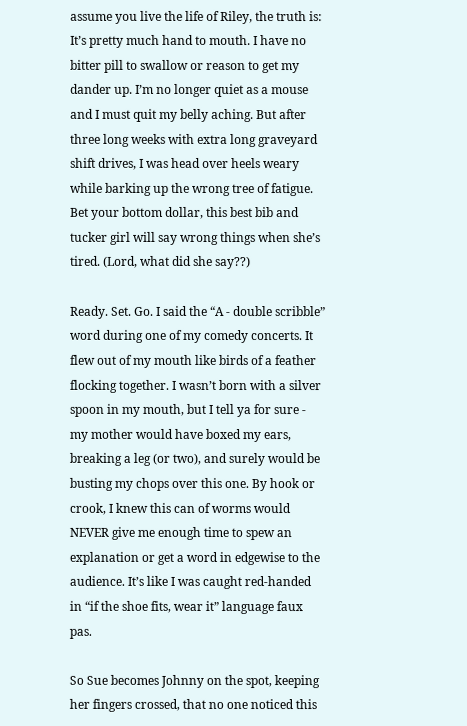assume you live the life of Riley, the truth is: It’s pretty much hand to mouth. I have no bitter pill to swallow or reason to get my dander up. I’m no longer quiet as a mouse and I must quit my belly aching. But after three long weeks with extra long graveyard shift drives, I was head over heels weary while barking up the wrong tree of fatigue. Bet your bottom dollar, this best bib and tucker girl will say wrong things when she’s tired. (Lord, what did she say??)

Ready. Set. Go. I said the “A - double scribble” word during one of my comedy concerts. It flew out of my mouth like birds of a feather flocking together. I wasn’t born with a silver spoon in my mouth, but I tell ya for sure - my mother would have boxed my ears, breaking a leg (or two), and surely would be busting my chops over this one. By hook or crook, I knew this can of worms would NEVER give me enough time to spew an explanation or get a word in edgewise to the audience. It’s like I was caught red-handed in “if the shoe fits, wear it” language faux pas.

So Sue becomes Johnny on the spot, keeping her fingers crossed, that no one noticed this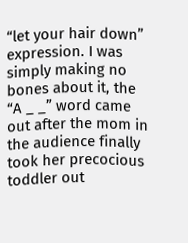“let your hair down” expression. I was simply making no bones about it, the “A _ _” word came out after the mom in the audience finally took her precocious toddler out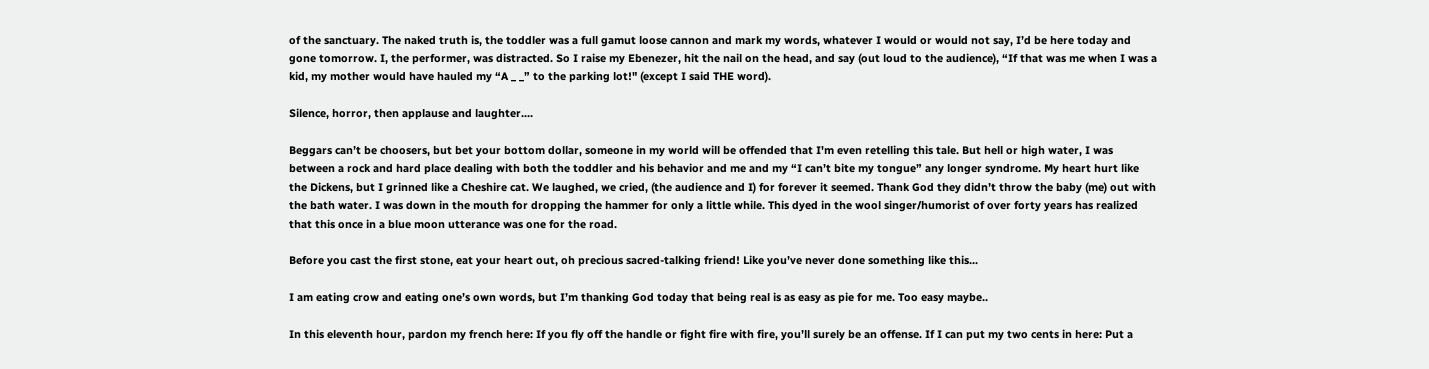of the sanctuary. The naked truth is, the toddler was a full gamut loose cannon and mark my words, whatever I would or would not say, I’d be here today and gone tomorrow. I, the performer, was distracted. So I raise my Ebenezer, hit the nail on the head, and say (out loud to the audience), “If that was me when I was a kid, my mother would have hauled my “A _ _” to the parking lot!" (except I said THE word).

Silence, horror, then applause and laughter....

Beggars can’t be choosers, but bet your bottom dollar, someone in my world will be offended that I'm even retelling this tale. But hell or high water, I was between a rock and hard place dealing with both the toddler and his behavior and me and my “I can’t bite my tongue” any longer syndrome. My heart hurt like the Dickens, but I grinned like a Cheshire cat. We laughed, we cried, (the audience and I) for forever it seemed. Thank God they didn’t throw the baby (me) out with the bath water. I was down in the mouth for dropping the hammer for only a little while. This dyed in the wool singer/humorist of over forty years has realized that this once in a blue moon utterance was one for the road.

Before you cast the first stone, eat your heart out, oh precious sacred-talking friend! Like you’ve never done something like this...

I am eating crow and eating one’s own words, but I’m thanking God today that being real is as easy as pie for me. Too easy maybe..

In this eleventh hour, pardon my french here: If you fly off the handle or fight fire with fire, you’ll surely be an offense. If I can put my two cents in here: Put a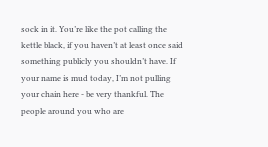sock in it. You’re like the pot calling the kettle black, if you haven’t at least once said something publicly you shouldn’t have. If your name is mud today, I’m not pulling your chain here - be very thankful. The people around you who are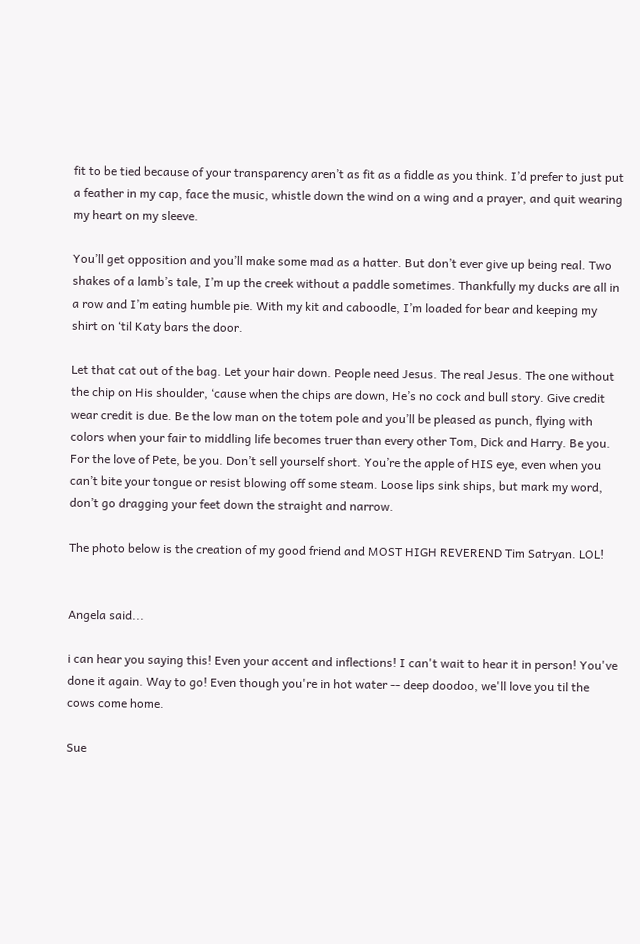fit to be tied because of your transparency aren’t as fit as a fiddle as you think. I’d prefer to just put a feather in my cap, face the music, whistle down the wind on a wing and a prayer, and quit wearing my heart on my sleeve.

You’ll get opposition and you’ll make some mad as a hatter. But don’t ever give up being real. Two shakes of a lamb’s tale, I’m up the creek without a paddle sometimes. Thankfully my ducks are all in a row and I’m eating humble pie. With my kit and caboodle, I’m loaded for bear and keeping my shirt on ‘til Katy bars the door.

Let that cat out of the bag. Let your hair down. People need Jesus. The real Jesus. The one without the chip on His shoulder, ‘cause when the chips are down, He’s no cock and bull story. Give credit wear credit is due. Be the low man on the totem pole and you’ll be pleased as punch, flying with colors when your fair to middling life becomes truer than every other Tom, Dick and Harry. Be you. For the love of Pete, be you. Don’t sell yourself short. You’re the apple of HIS eye, even when you can’t bite your tongue or resist blowing off some steam. Loose lips sink ships, but mark my word, don’t go dragging your feet down the straight and narrow.

The photo below is the creation of my good friend and MOST HIGH REVEREND Tim Satryan. LOL!


Angela said...

i can hear you saying this! Even your accent and inflections! I can't wait to hear it in person! You've done it again. Way to go! Even though you're in hot water -- deep doodoo, we'll love you til the cows come home.

Sue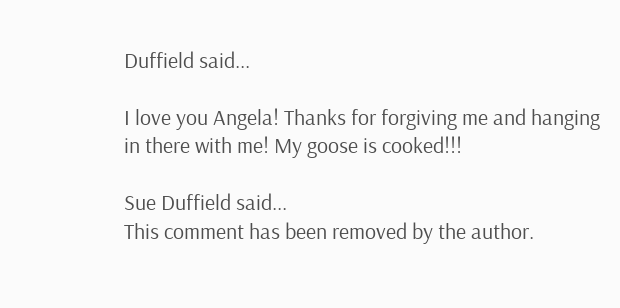Duffield said...

I love you Angela! Thanks for forgiving me and hanging in there with me! My goose is cooked!!!

Sue Duffield said...
This comment has been removed by the author.